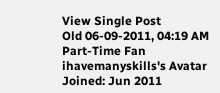View Single Post
Old 06-09-2011, 04:19 AM
Part-Time Fan
ihavemanyskills's Avatar
Joined: Jun 2011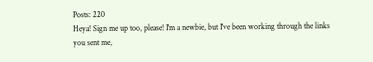Posts: 220
Heya! Sign me up too, please! I'm a newbie, but I've been working through the links you sent me,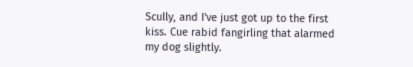Scully, and I've just got up to the first kiss. Cue rabid fangirling that alarmed my dog slightly.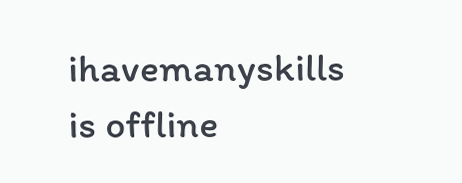ihavemanyskills is offline